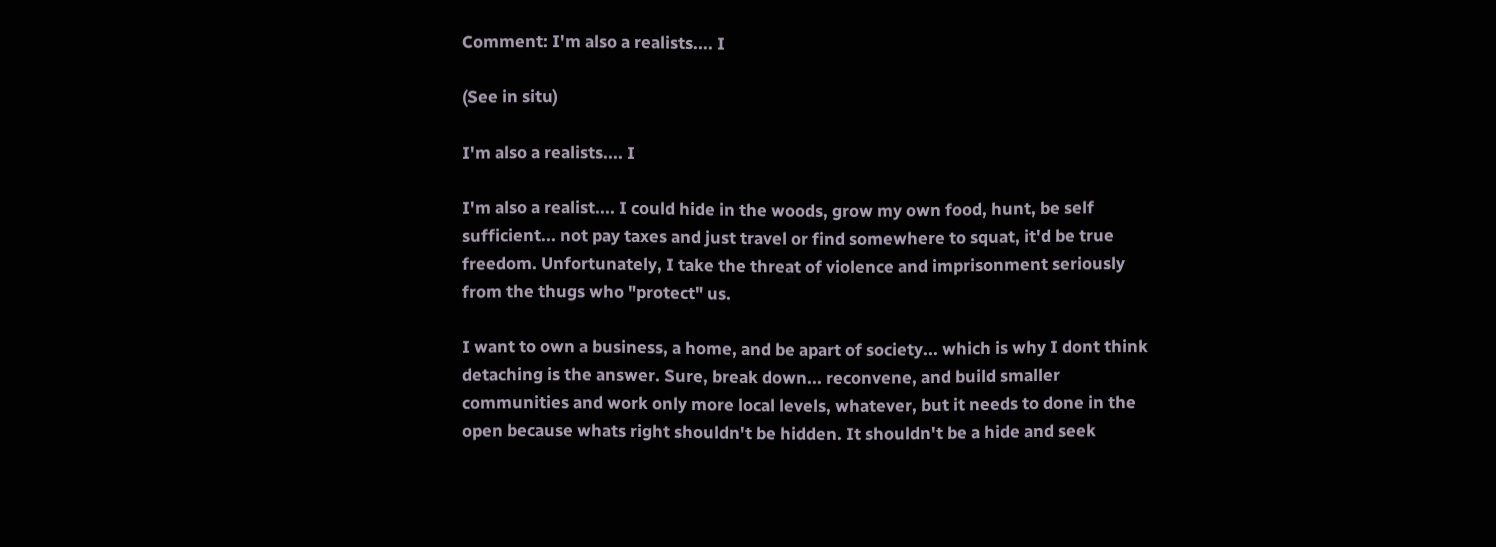Comment: I'm also a realists.... I

(See in situ)

I'm also a realists.... I

I'm also a realist.... I could hide in the woods, grow my own food, hunt, be self sufficient... not pay taxes and just travel or find somewhere to squat, it'd be true freedom. Unfortunately, I take the threat of violence and imprisonment seriously from the thugs who "protect" us.

I want to own a business, a home, and be apart of society... which is why I dont think detaching is the answer. Sure, break down... reconvene, and build smaller communities and work only more local levels, whatever, but it needs to done in the open because whats right shouldn't be hidden. It shouldn't be a hide and seek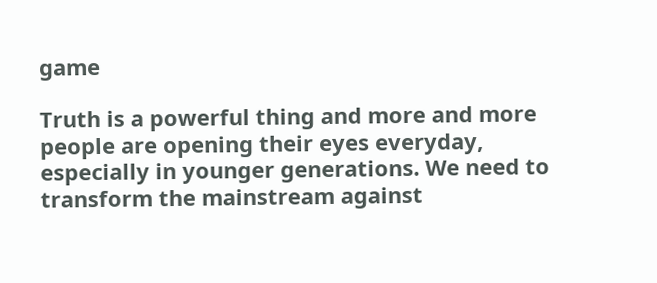game

Truth is a powerful thing and more and more people are opening their eyes everyday, especially in younger generations. We need to transform the mainstream against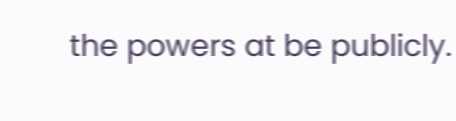the powers at be publicly.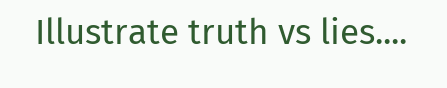Illustrate truth vs lies....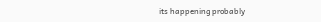its happening probably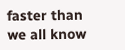faster than we all know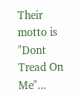Their motto is "Dont Tread On Me"...